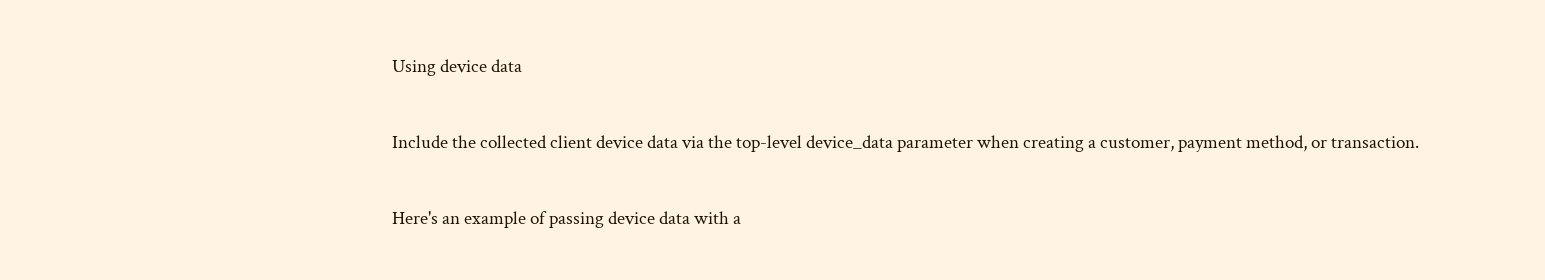Using device data

Include the collected client device data via the top-level device_data parameter when creating a customer, payment method, or transaction.

Here's an example of passing device data with a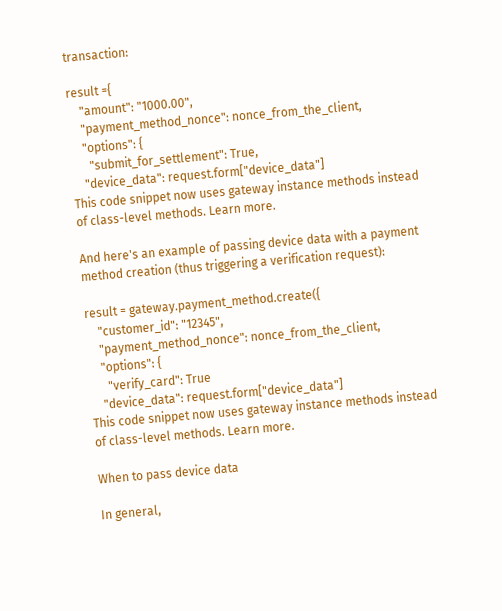transaction:

result ={
    "amount": "1000.00",
    "payment_method_nonce": nonce_from_the_client,
    "options": {
      "submit_for_settlement": True,
    "device_data": request.form["device_data"]
This code snippet now uses gateway instance methods instead of class-level methods. Learn more.

And here's an example of passing device data with a payment method creation (thus triggering a verification request):

result = gateway.payment_method.create({
    "customer_id": "12345",
    "payment_method_nonce": nonce_from_the_client,
    "options": {
      "verify_card": True
    "device_data": request.form["device_data"]
This code snippet now uses gateway instance methods instead of class-level methods. Learn more.

When to pass device data

In general,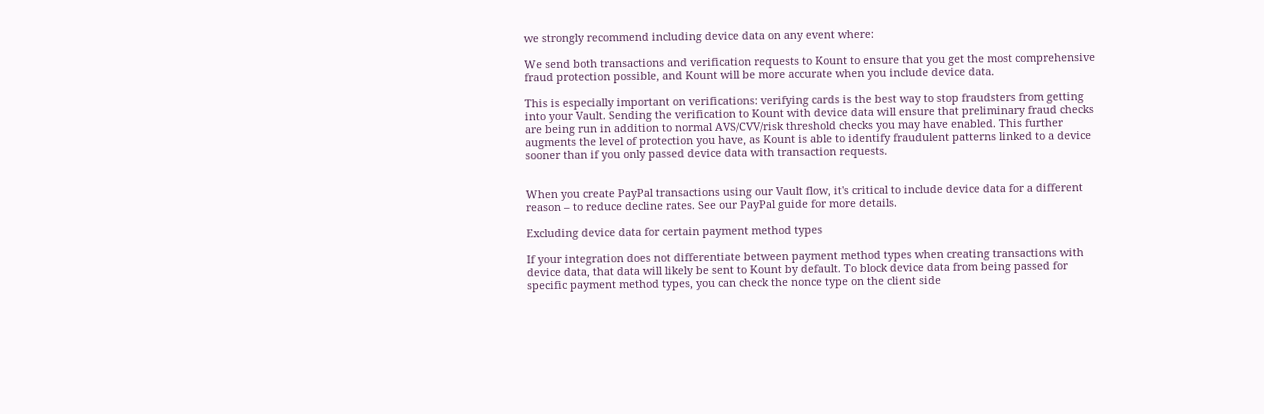we strongly recommend including device data on any event where:

We send both transactions and verification requests to Kount to ensure that you get the most comprehensive fraud protection possible, and Kount will be more accurate when you include device data.

This is especially important on verifications: verifying cards is the best way to stop fraudsters from getting into your Vault. Sending the verification to Kount with device data will ensure that preliminary fraud checks are being run in addition to normal AVS/CVV/risk threshold checks you may have enabled. This further augments the level of protection you have, as Kount is able to identify fraudulent patterns linked to a device sooner than if you only passed device data with transaction requests.


When you create PayPal transactions using our Vault flow, it's critical to include device data for a different reason – to reduce decline rates. See our PayPal guide for more details.

Excluding device data for certain payment method types

If your integration does not differentiate between payment method types when creating transactions with device data, that data will likely be sent to Kount by default. To block device data from being passed for specific payment method types, you can check the nonce type on the client side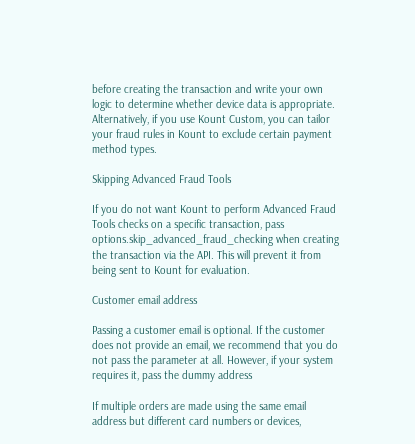before creating the transaction and write your own logic to determine whether device data is appropriate. Alternatively, if you use Kount Custom, you can tailor your fraud rules in Kount to exclude certain payment method types.

Skipping Advanced Fraud Tools

If you do not want Kount to perform Advanced Fraud Tools checks on a specific transaction, pass options.skip_advanced_fraud_checking when creating the transaction via the API. This will prevent it from being sent to Kount for evaluation.

Customer email address

Passing a customer email is optional. If the customer does not provide an email, we recommend that you do not pass the parameter at all. However, if your system requires it, pass the dummy address

If multiple orders are made using the same email address but different card numbers or devices,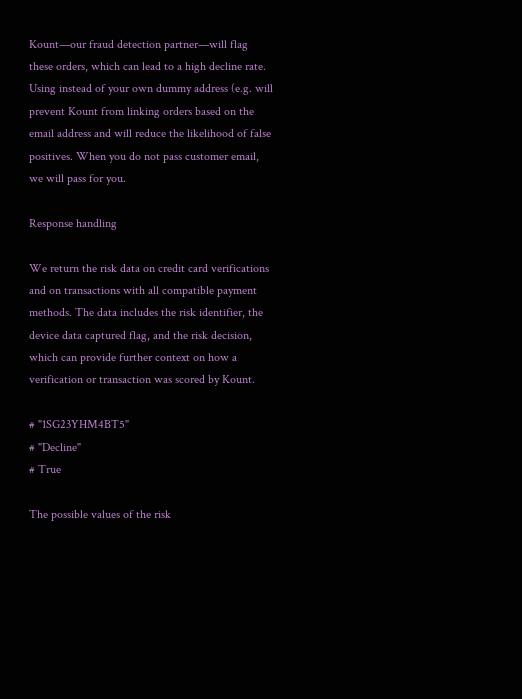Kount—our fraud detection partner—will flag these orders, which can lead to a high decline rate. Using instead of your own dummy address (e.g. will prevent Kount from linking orders based on the email address and will reduce the likelihood of false positives. When you do not pass customer email, we will pass for you.

Response handling

We return the risk data on credit card verifications and on transactions with all compatible payment methods. The data includes the risk identifier, the device data captured flag, and the risk decision, which can provide further context on how a verification or transaction was scored by Kount.

# "1SG23YHM4BT5"
# "Decline"
# True

The possible values of the risk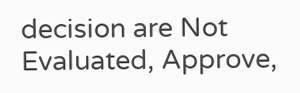decision are Not Evaluated, Approve,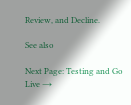Review, and Decline.

See also

Next Page: Testing and Go Live →